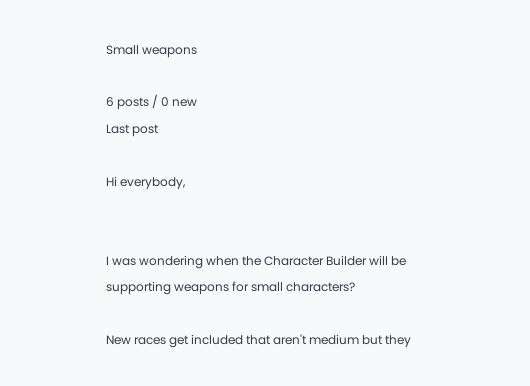Small weapons

6 posts / 0 new
Last post

Hi everybody,


I was wondering when the Character Builder will be supporting weapons for small characters?

New races get included that aren't medium but they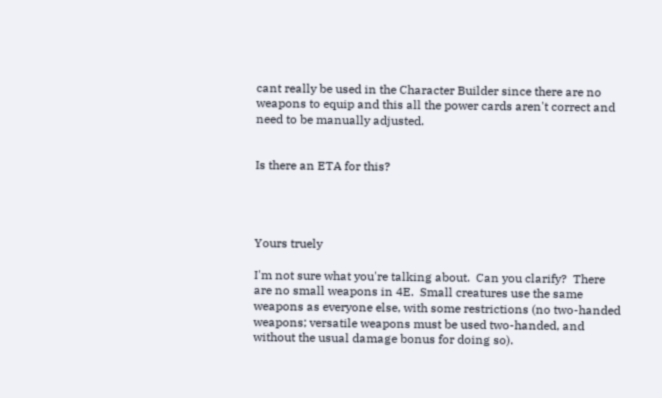cant really be used in the Character Builder since there are no weapons to equip and this all the power cards aren't correct and need to be manually adjusted.


Is there an ETA for this?




Yours truely

I'm not sure what you're talking about.  Can you clarify?  There are no small weapons in 4E.  Small creatures use the same weapons as everyone else, with some restrictions (no two-handed weapons; versatile weapons must be used two-handed, and without the usual damage bonus for doing so).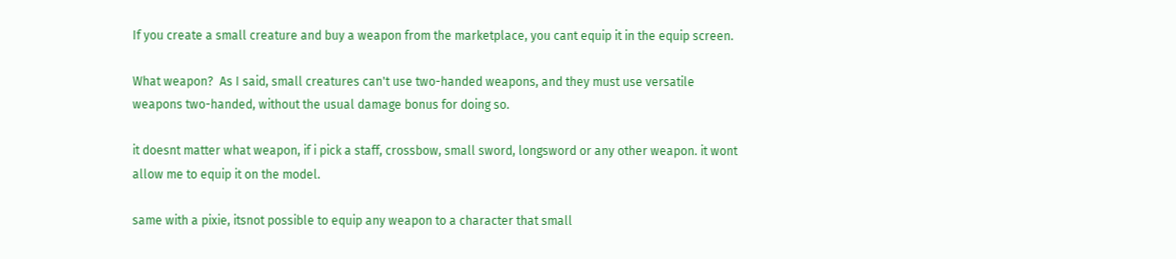If you create a small creature and buy a weapon from the marketplace, you cant equip it in the equip screen.

What weapon?  As I said, small creatures can't use two-handed weapons, and they must use versatile weapons two-handed, without the usual damage bonus for doing so.

it doesnt matter what weapon, if i pick a staff, crossbow, small sword, longsword or any other weapon. it wont allow me to equip it on the model.

same with a pixie, itsnot possible to equip any weapon to a character that small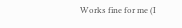Works fine for me (I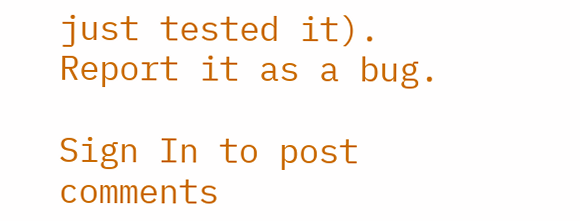just tested it).  Report it as a bug.

Sign In to post comments